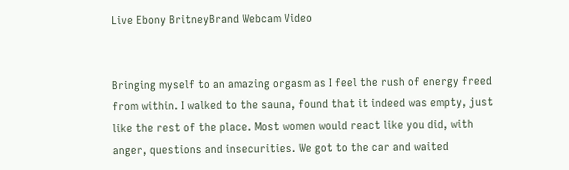Live Ebony BritneyBrand Webcam Video


Bringing myself to an amazing orgasm as I feel the rush of energy freed from within. I walked to the sauna, found that it indeed was empty, just like the rest of the place. Most women would react like you did, with anger, questions and insecurities. We got to the car and waited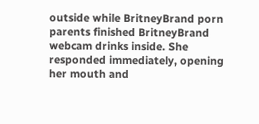outside while BritneyBrand porn parents finished BritneyBrand webcam drinks inside. She responded immediately, opening her mouth and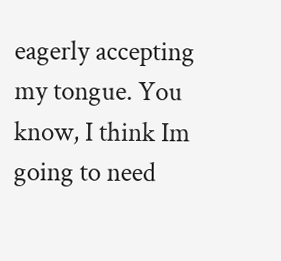eagerly accepting my tongue. You know, I think Im going to need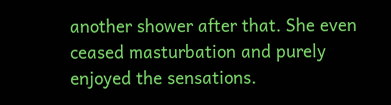another shower after that. She even ceased masturbation and purely enjoyed the sensations.